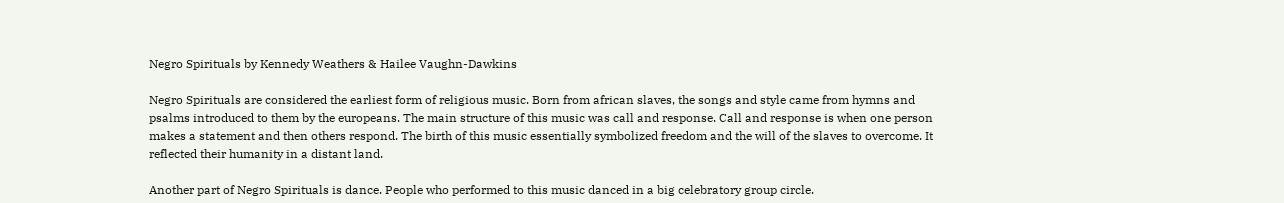Negro Spirituals by Kennedy Weathers & Hailee Vaughn-Dawkins

Negro Spirituals are considered the earliest form of religious music. Born from african slaves, the songs and style came from hymns and psalms introduced to them by the europeans. The main structure of this music was call and response. Call and response is when one person makes a statement and then others respond. The birth of this music essentially symbolized freedom and the will of the slaves to overcome. It reflected their humanity in a distant land.

Another part of Negro Spirituals is dance. People who performed to this music danced in a big celebratory group circle.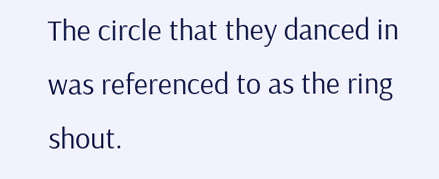The circle that they danced in was referenced to as the ring shout.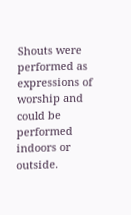Shouts were performed as expressions of worship and could be performed indoors or outside.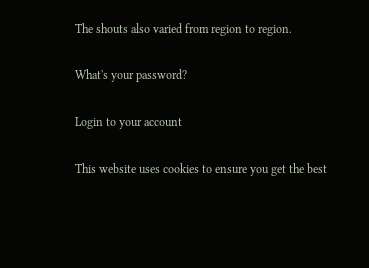The shouts also varied from region to region.

What's your password?

Login to your account

This website uses cookies to ensure you get the best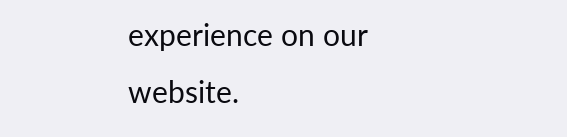experience on our website.